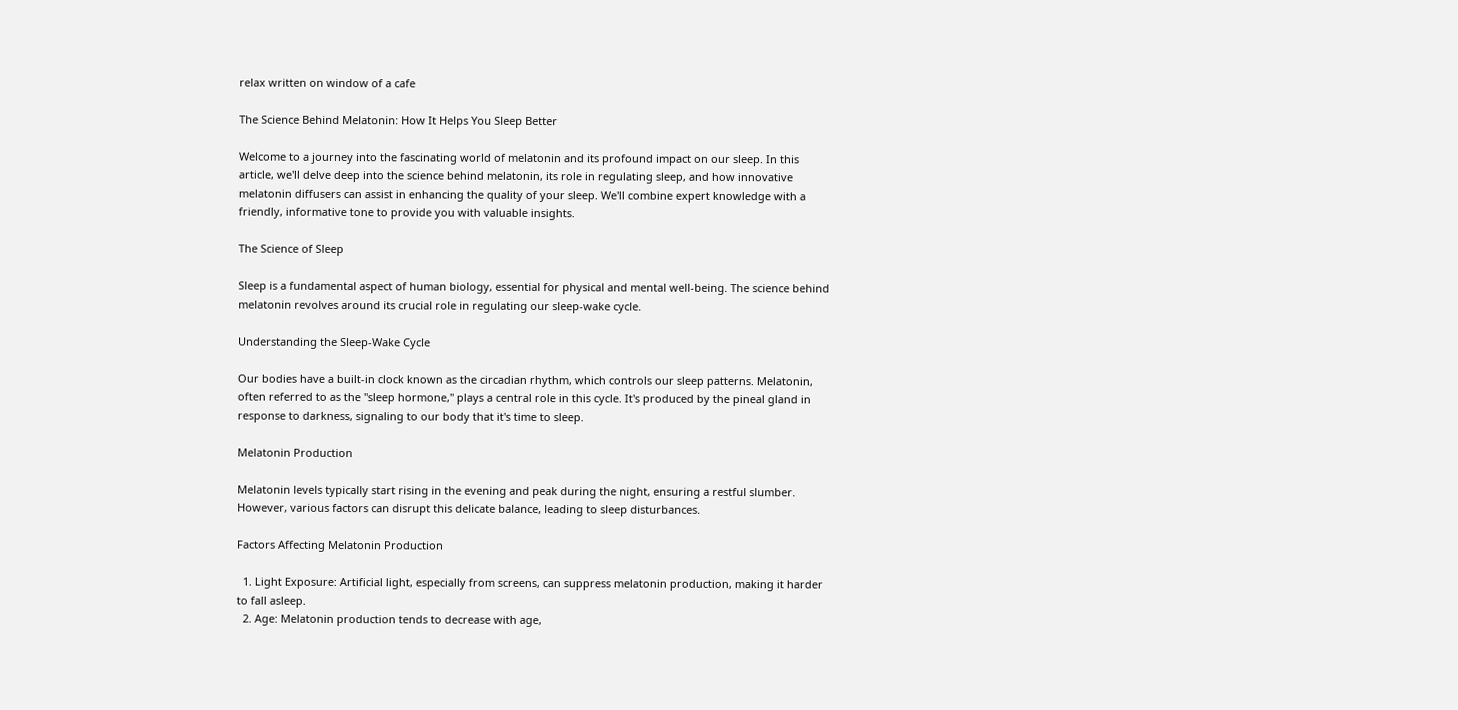relax written on window of a cafe

The Science Behind Melatonin: How It Helps You Sleep Better

Welcome to a journey into the fascinating world of melatonin and its profound impact on our sleep. In this article, we'll delve deep into the science behind melatonin, its role in regulating sleep, and how innovative melatonin diffusers can assist in enhancing the quality of your sleep. We'll combine expert knowledge with a friendly, informative tone to provide you with valuable insights.

The Science of Sleep

Sleep is a fundamental aspect of human biology, essential for physical and mental well-being. The science behind melatonin revolves around its crucial role in regulating our sleep-wake cycle.

Understanding the Sleep-Wake Cycle

Our bodies have a built-in clock known as the circadian rhythm, which controls our sleep patterns. Melatonin, often referred to as the "sleep hormone," plays a central role in this cycle. It's produced by the pineal gland in response to darkness, signaling to our body that it's time to sleep.

Melatonin Production

Melatonin levels typically start rising in the evening and peak during the night, ensuring a restful slumber. However, various factors can disrupt this delicate balance, leading to sleep disturbances.

Factors Affecting Melatonin Production

  1. Light Exposure: Artificial light, especially from screens, can suppress melatonin production, making it harder to fall asleep.
  2. Age: Melatonin production tends to decrease with age,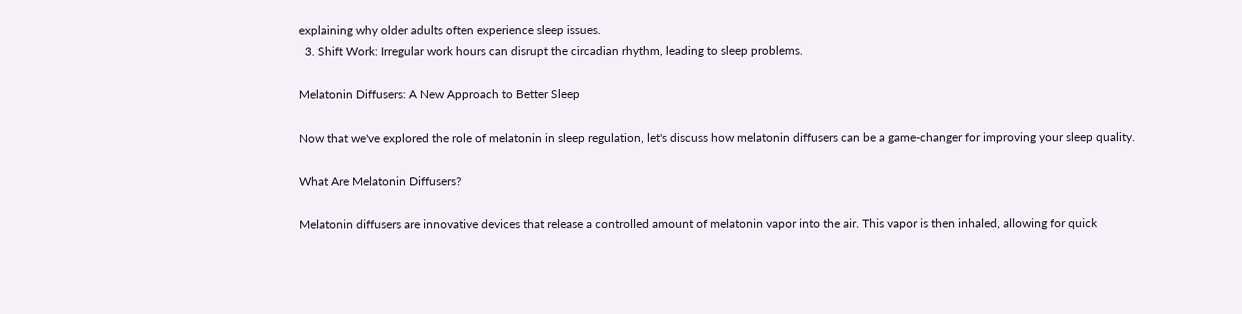explaining why older adults often experience sleep issues.
  3. Shift Work: Irregular work hours can disrupt the circadian rhythm, leading to sleep problems.

Melatonin Diffusers: A New Approach to Better Sleep

Now that we've explored the role of melatonin in sleep regulation, let's discuss how melatonin diffusers can be a game-changer for improving your sleep quality.

What Are Melatonin Diffusers?

Melatonin diffusers are innovative devices that release a controlled amount of melatonin vapor into the air. This vapor is then inhaled, allowing for quick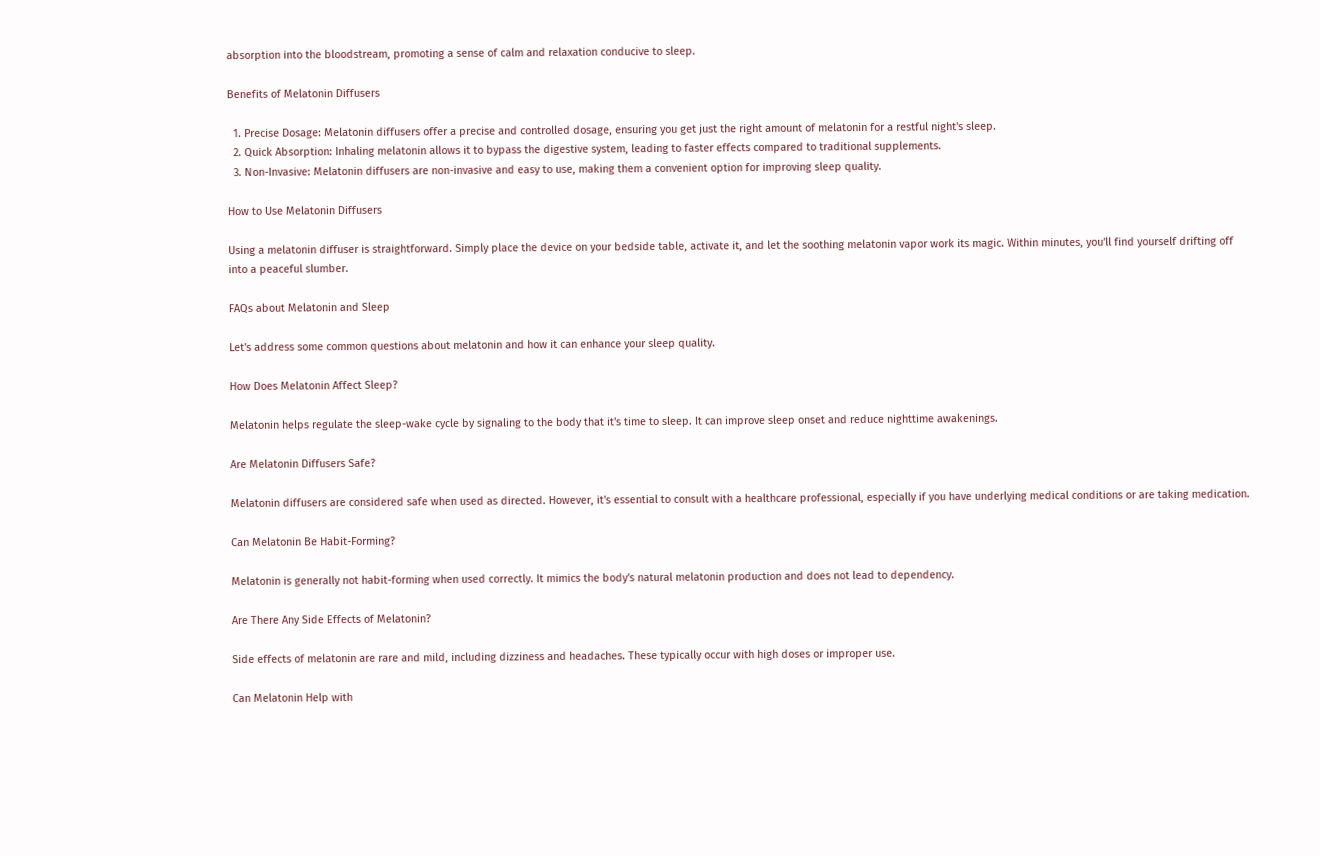absorption into the bloodstream, promoting a sense of calm and relaxation conducive to sleep.

Benefits of Melatonin Diffusers

  1. Precise Dosage: Melatonin diffusers offer a precise and controlled dosage, ensuring you get just the right amount of melatonin for a restful night's sleep.
  2. Quick Absorption: Inhaling melatonin allows it to bypass the digestive system, leading to faster effects compared to traditional supplements.
  3. Non-Invasive: Melatonin diffusers are non-invasive and easy to use, making them a convenient option for improving sleep quality.

How to Use Melatonin Diffusers

Using a melatonin diffuser is straightforward. Simply place the device on your bedside table, activate it, and let the soothing melatonin vapor work its magic. Within minutes, you'll find yourself drifting off into a peaceful slumber.

FAQs about Melatonin and Sleep

Let's address some common questions about melatonin and how it can enhance your sleep quality.

How Does Melatonin Affect Sleep?

Melatonin helps regulate the sleep-wake cycle by signaling to the body that it's time to sleep. It can improve sleep onset and reduce nighttime awakenings.

Are Melatonin Diffusers Safe?

Melatonin diffusers are considered safe when used as directed. However, it's essential to consult with a healthcare professional, especially if you have underlying medical conditions or are taking medication.

Can Melatonin Be Habit-Forming?

Melatonin is generally not habit-forming when used correctly. It mimics the body's natural melatonin production and does not lead to dependency.

Are There Any Side Effects of Melatonin?

Side effects of melatonin are rare and mild, including dizziness and headaches. These typically occur with high doses or improper use.

Can Melatonin Help with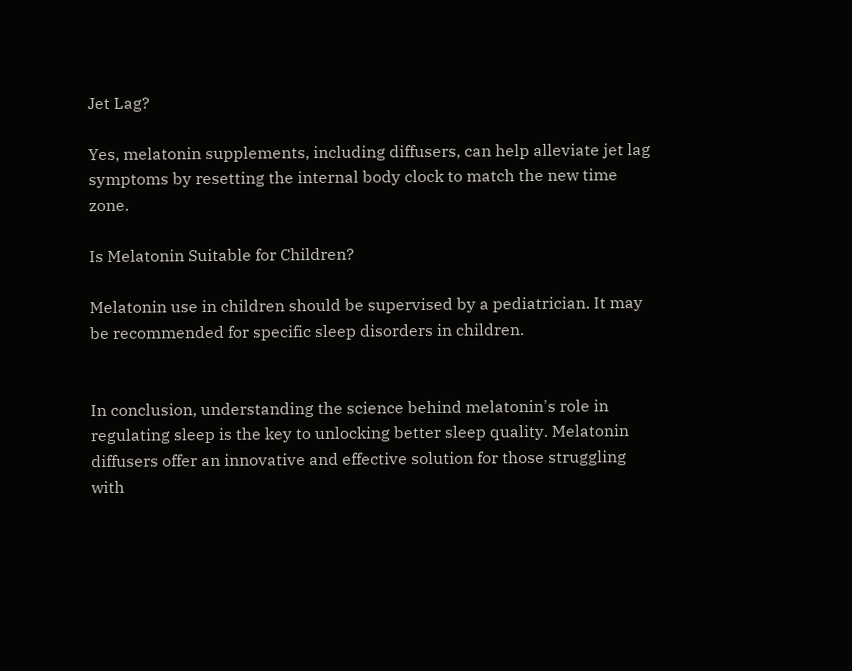Jet Lag?

Yes, melatonin supplements, including diffusers, can help alleviate jet lag symptoms by resetting the internal body clock to match the new time zone.

Is Melatonin Suitable for Children?

Melatonin use in children should be supervised by a pediatrician. It may be recommended for specific sleep disorders in children.


In conclusion, understanding the science behind melatonin's role in regulating sleep is the key to unlocking better sleep quality. Melatonin diffusers offer an innovative and effective solution for those struggling with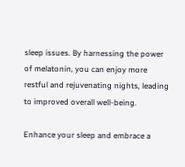sleep issues. By harnessing the power of melatonin, you can enjoy more restful and rejuvenating nights, leading to improved overall well-being.

Enhance your sleep and embrace a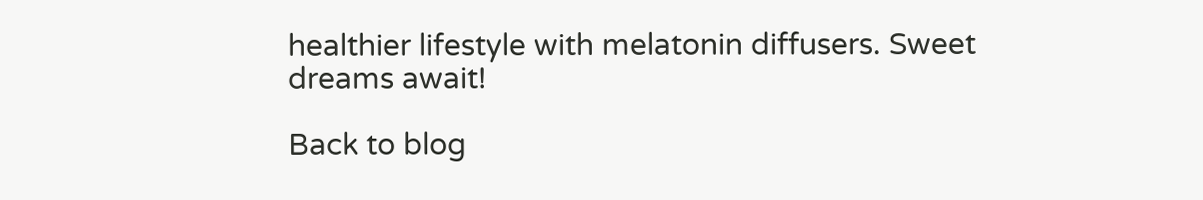healthier lifestyle with melatonin diffusers. Sweet dreams await!

Back to blog